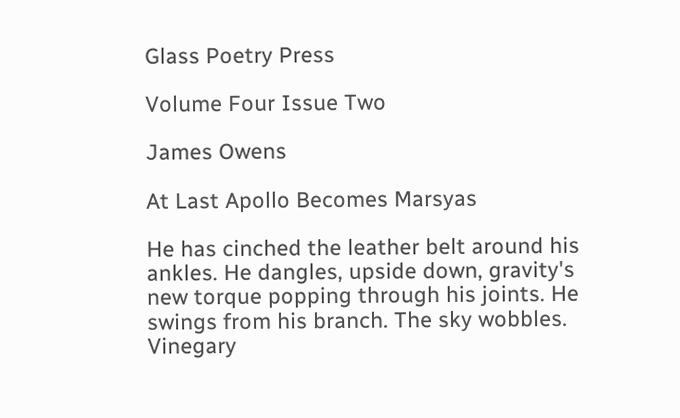Glass Poetry Press

Volume Four Issue Two

James Owens

At Last Apollo Becomes Marsyas

He has cinched the leather belt around his ankles. He dangles, upside down, gravity's new torque popping through his joints. He swings from his branch. The sky wobbles. Vinegary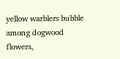yellow warblers bubble among dogwood flowers,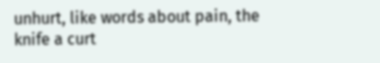unhurt, like words about pain, the knife a curt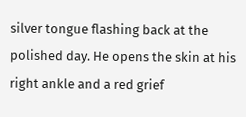silver tongue flashing back at the polished day. He opens the skin at his right ankle and a red grief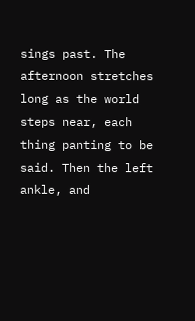sings past. The afternoon stretches long as the world steps near, each thing panting to be said. Then the left ankle, and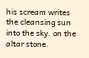his scream writes the cleansing sun into the sky. on the altar stone.